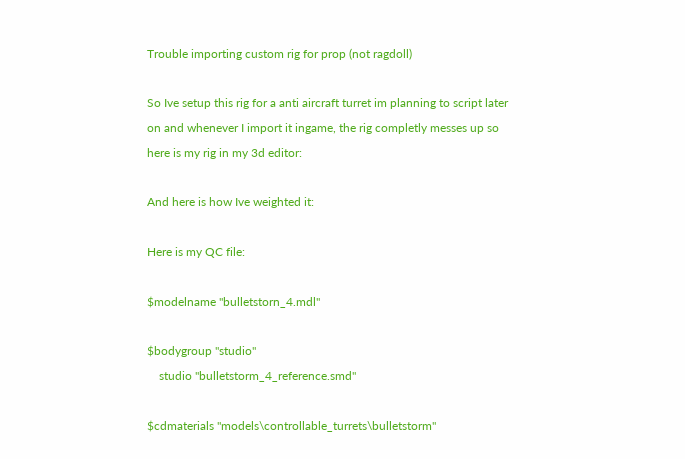Trouble importing custom rig for prop (not ragdoll)

So Ive setup this rig for a anti aircraft turret im planning to script later on and whenever I import it ingame, the rig completly messes up so here is my rig in my 3d editor:

And here is how Ive weighted it:

Here is my QC file:

$modelname "bulletstorn_4.mdl"

$bodygroup "studio"
    studio "bulletstorm_4_reference.smd"

$cdmaterials "models\controllable_turrets\bulletstorm"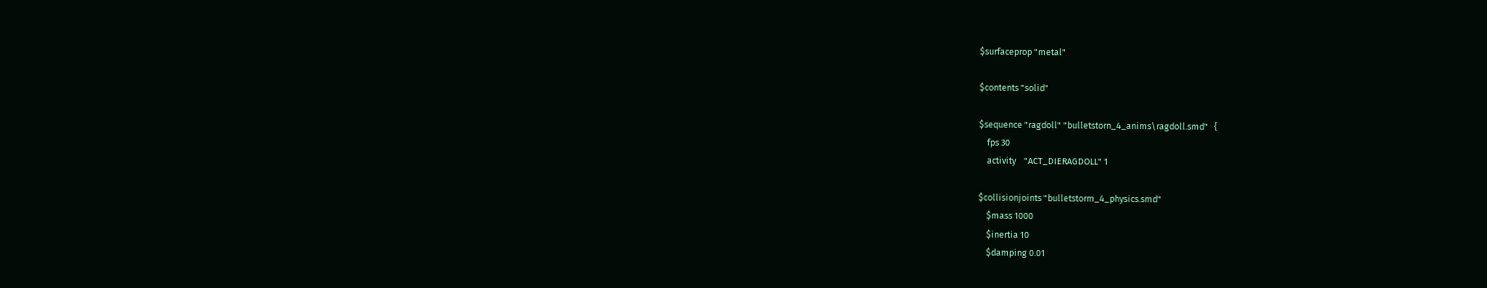$surfaceprop "metal"

$contents "solid"

$sequence "ragdoll" "bulletstorn_4_anims\ragdoll.smd"   {
    fps 30
    activity    "ACT_DIERAGDOLL" 1

$collisionjoints "bulletstorm_4_physics.smd"
    $mass 1000
    $inertia 10
    $damping 0.01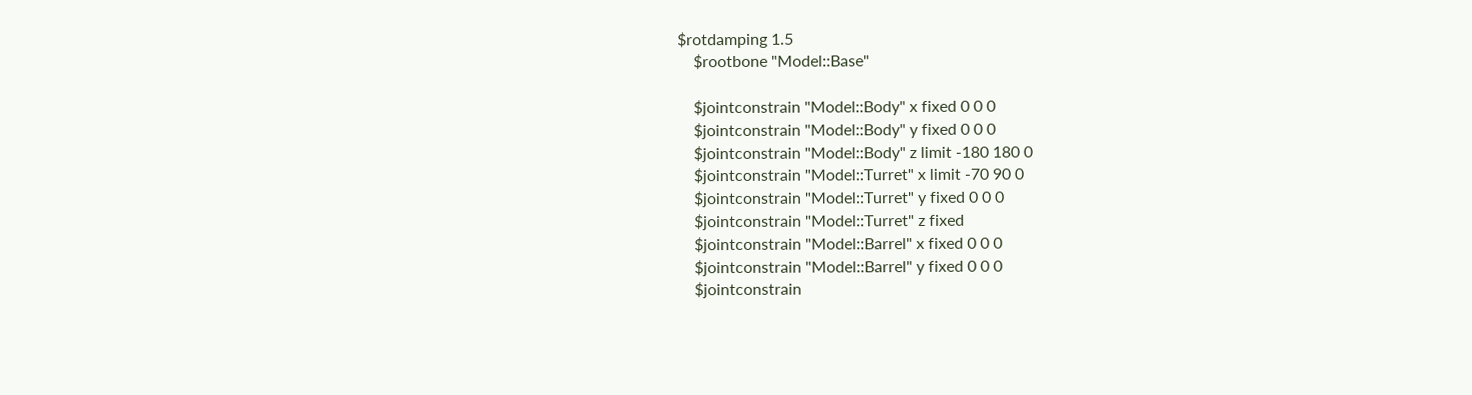$rotdamping 1.5
    $rootbone "Model::Base"

    $jointconstrain "Model::Body" x fixed 0 0 0
    $jointconstrain "Model::Body" y fixed 0 0 0
    $jointconstrain "Model::Body" z limit -180 180 0
    $jointconstrain "Model::Turret" x limit -70 90 0
    $jointconstrain "Model::Turret" y fixed 0 0 0
    $jointconstrain "Model::Turret" z fixed
    $jointconstrain "Model::Barrel" x fixed 0 0 0
    $jointconstrain "Model::Barrel" y fixed 0 0 0
    $jointconstrain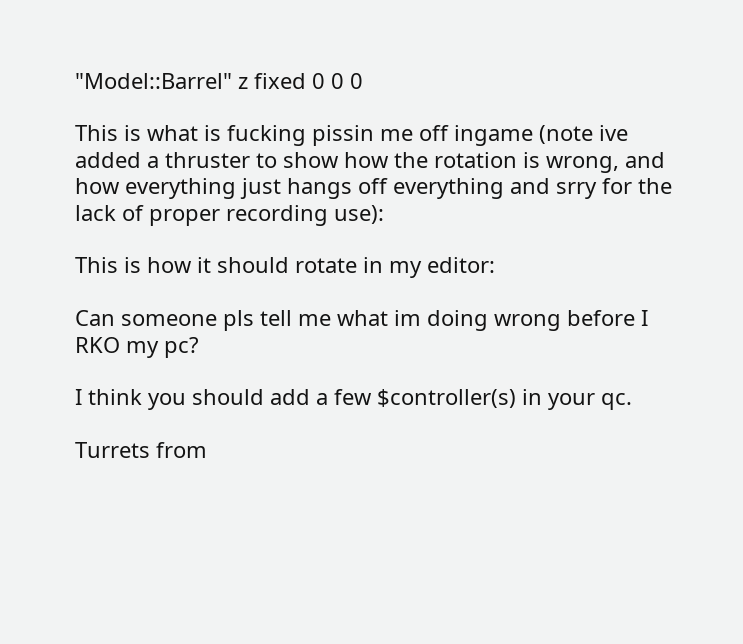"Model::Barrel" z fixed 0 0 0

This is what is fucking pissin me off ingame (note ive added a thruster to show how the rotation is wrong, and how everything just hangs off everything and srry for the lack of proper recording use):

This is how it should rotate in my editor:

Can someone pls tell me what im doing wrong before I RKO my pc?

I think you should add a few $controller(s) in your qc.

Turrets from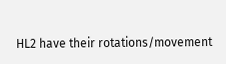HL2 have their rotations/movement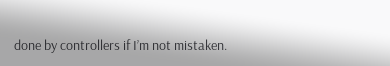done by controllers if I’m not mistaken.